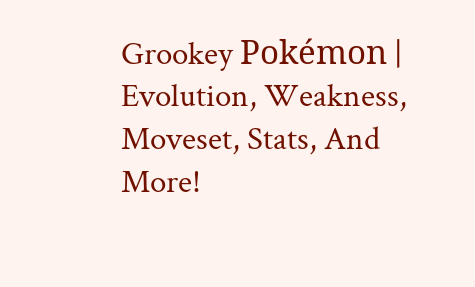Grookey Pokémon | Evolution, Weakness, Moveset, Stats, And More!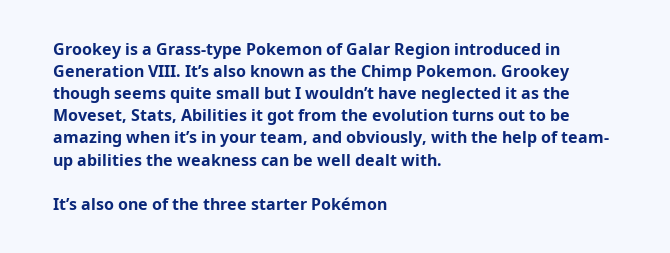Grookey is a Grass-type Pokemon of Galar Region introduced in Generation VIII. It’s also known as the Chimp Pokemon. Grookey though seems quite small but I wouldn’t have neglected it as the Moveset, Stats, Abilities it got from the evolution turns out to be amazing when it’s in your team, and obviously, with the help of team-up abilities the weakness can be well dealt with.

It’s also one of the three starter Pokémon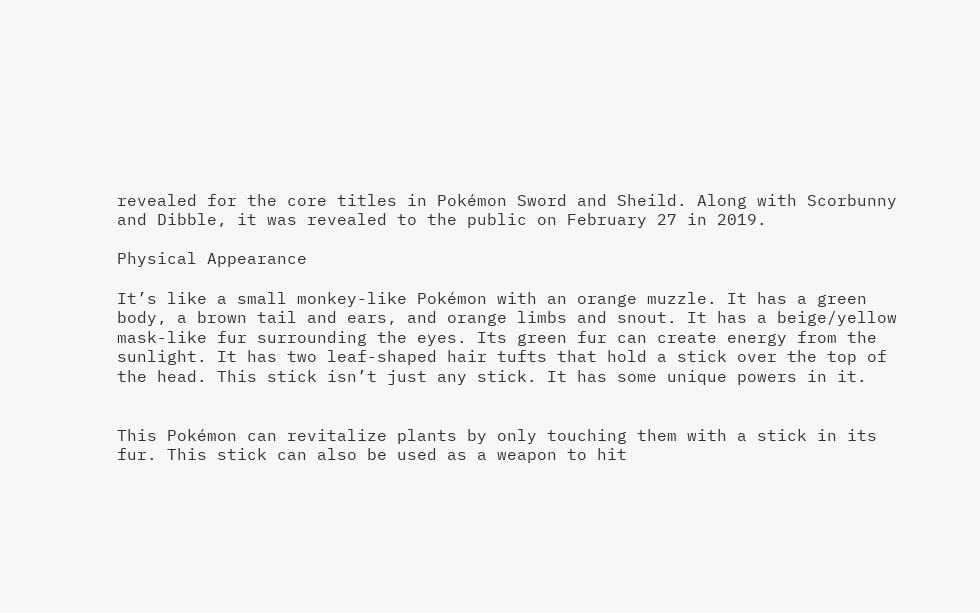revealed for the core titles in Pokémon Sword and Sheild. Along with Scorbunny and Dibble, it was revealed to the public on February 27 in 2019.

Physical Appearance

It’s like a small monkey-like Pokémon with an orange muzzle. It has a green body, a brown tail and ears, and orange limbs and snout. It has a beige/yellow mask-like fur surrounding the eyes. Its green fur can create energy from the sunlight. It has two leaf-shaped hair tufts that hold a stick over the top of the head. This stick isn’t just any stick. It has some unique powers in it.


This Pokémon can revitalize plants by only touching them with a stick in its fur. This stick can also be used as a weapon to hit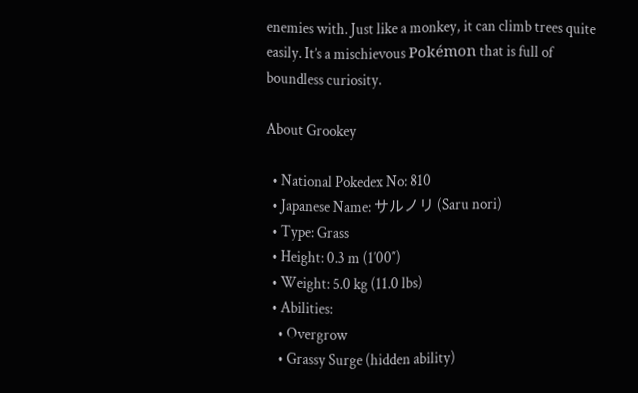enemies with. Just like a monkey, it can climb trees quite easily. It’s a mischievous Pokémon that is full of boundless curiosity.

About Grookey

  • National Pokedex No: 810
  • Japanese Name: サルノリ (Saru nori)
  • Type: Grass
  • Height: 0.3 m (1′00″)
  • Weight: 5.0 kg (11.0 lbs)
  • Abilities:
    • Overgrow
    • Grassy Surge (hidden ability)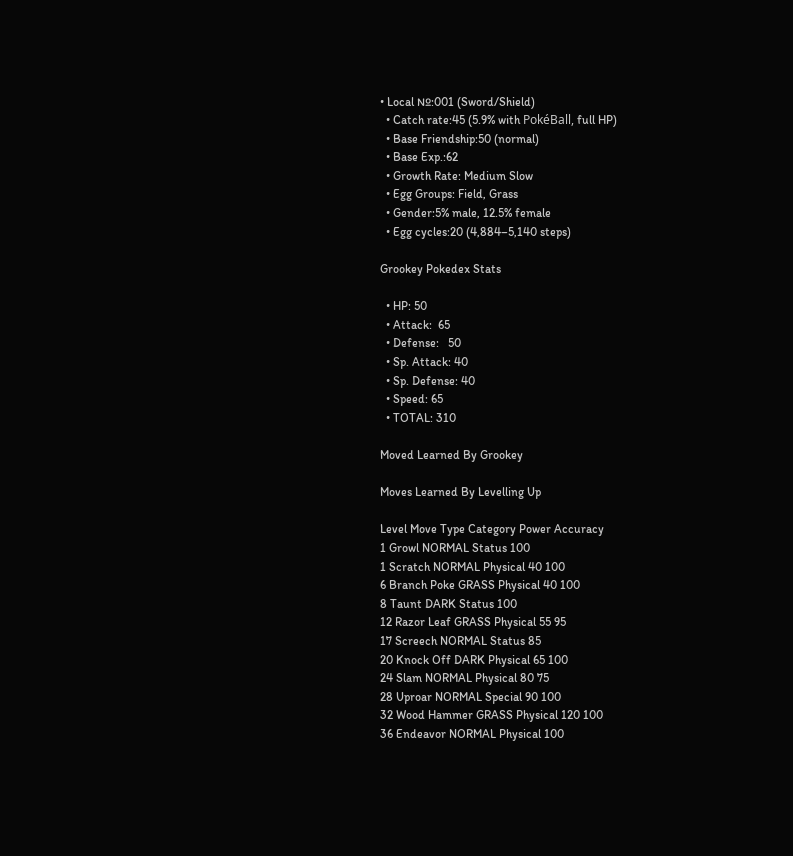• Local №:001 (Sword/Shield)
  • Catch rate:45 (5.9% with PokéBall, full HP)
  • Base Friendship:50 (normal)
  • Base Exp.:62
  • Growth Rate: Medium Slow
  • Egg Groups: Field, Grass
  • Gender:5% male, 12.5% female
  • Egg cycles:20 (4,884–5,140 steps)

Grookey Pokedex Stats

  • HP: 50
  • Attack:  65
  • Defense:   50
  • Sp. Attack: 40
  • Sp. Defense: 40
  • Speed: 65
  • TOTAL: 310

Moved Learned By Grookey

Moves Learned By Levelling Up

Level Move Type Category Power Accuracy
1 Growl NORMAL Status 100
1 Scratch NORMAL Physical 40 100
6 Branch Poke GRASS Physical 40 100
8 Taunt DARK Status 100
12 Razor Leaf GRASS Physical 55 95
17 Screech NORMAL Status 85
20 Knock Off DARK Physical 65 100
24 Slam NORMAL Physical 80 75
28 Uproar NORMAL Special 90 100
32 Wood Hammer GRASS Physical 120 100
36 Endeavor NORMAL Physical 100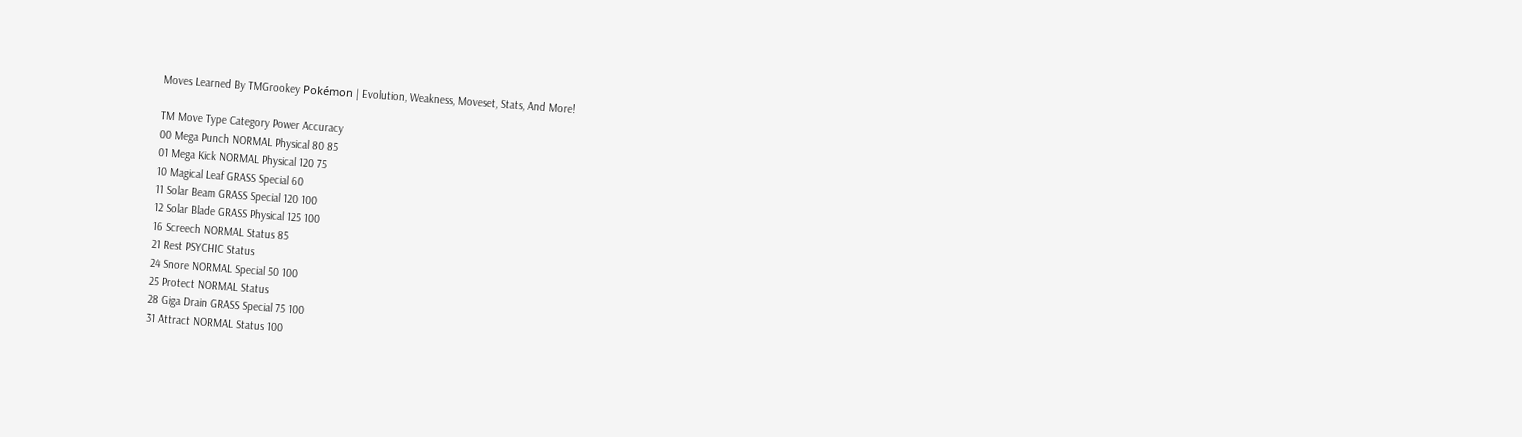Moves Learned By TMGrookey Pokémon | Evolution, Weakness, Moveset, Stats, And More!

TM Move Type Category Power Accuracy
00 Mega Punch NORMAL Physical 80 85
01 Mega Kick NORMAL Physical 120 75
10 Magical Leaf GRASS Special 60
11 Solar Beam GRASS Special 120 100
12 Solar Blade GRASS Physical 125 100
16 Screech NORMAL Status 85
21 Rest PSYCHIC Status
24 Snore NORMAL Special 50 100
25 Protect NORMAL Status
28 Giga Drain GRASS Special 75 100
31 Attract NORMAL Status 100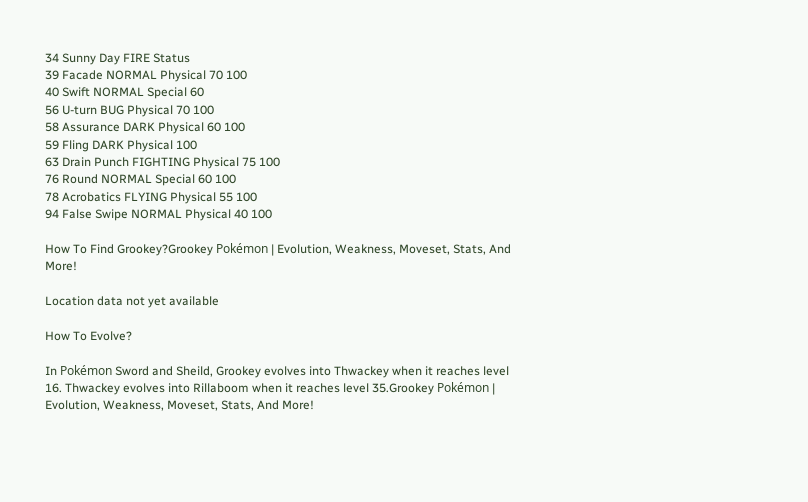34 Sunny Day FIRE Status
39 Facade NORMAL Physical 70 100
40 Swift NORMAL Special 60
56 U-turn BUG Physical 70 100
58 Assurance DARK Physical 60 100
59 Fling DARK Physical 100
63 Drain Punch FIGHTING Physical 75 100
76 Round NORMAL Special 60 100
78 Acrobatics FLYING Physical 55 100
94 False Swipe NORMAL Physical 40 100

How To Find Grookey?Grookey Pokémon | Evolution, Weakness, Moveset, Stats, And More!

Location data not yet available

How To Evolve?

In Pokémon Sword and Sheild, Grookey evolves into Thwackey when it reaches level 16. Thwackey evolves into Rillaboom when it reaches level 35.Grookey Pokémon | Evolution, Weakness, Moveset, Stats, And More!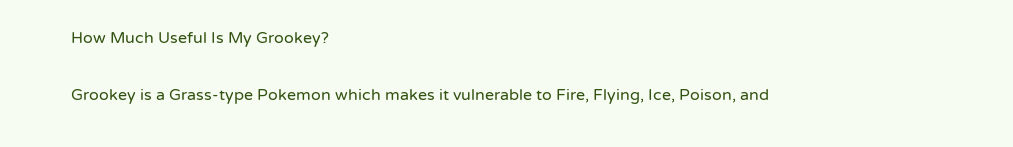How Much Useful Is My Grookey?

Grookey is a Grass-type Pokemon which makes it vulnerable to Fire, Flying, Ice, Poison, and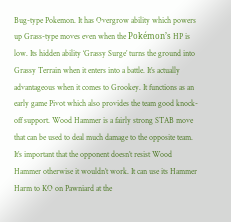Bug-type Pokemon. It has Overgrow ability which powers up Grass-type moves even when the Pokémon’s HP is low. Its hidden ability ‘Grassy Surge’ turns the ground into Grassy Terrain when it enters into a battle. It’s actually advantageous when it comes to Grookey. It functions as an early game Pivot which also provides the team good knock-off support. Wood Hammer is a fairly strong STAB move that can be used to deal much damage to the opposite team. It’s important that the opponent doesn’t resist Wood Hammer otherwise it wouldn’t work. It can use its Hammer Harm to KO on Pawniard at the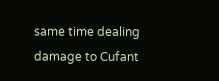same time dealing damage to Cufant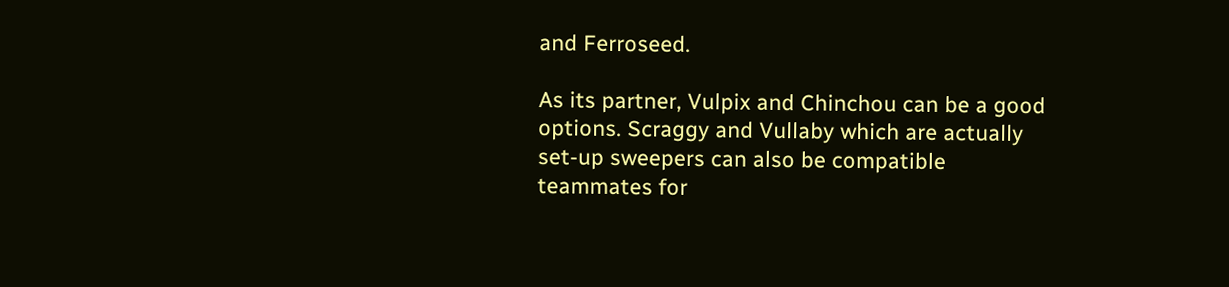and Ferroseed.

As its partner, Vulpix and Chinchou can be a good options. Scraggy and Vullaby which are actually set-up sweepers can also be compatible teammates for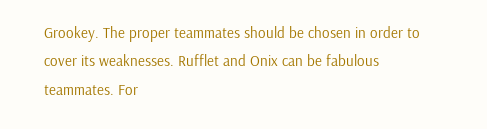Grookey. The proper teammates should be chosen in order to cover its weaknesses. Rufflet and Onix can be fabulous teammates. For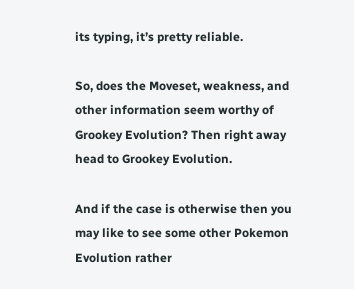its typing, it’s pretty reliable.

So, does the Moveset, weakness, and other information seem worthy of Grookey Evolution? Then right away head to Grookey Evolution.

And if the case is otherwise then you may like to see some other Pokemon Evolution rather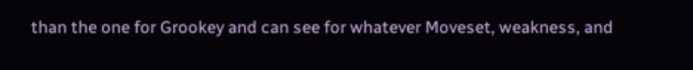than the one for Grookey and can see for whatever Moveset, weakness, and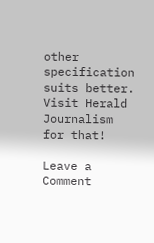other specification suits better. Visit Herald Journalism for that!

Leave a Comment